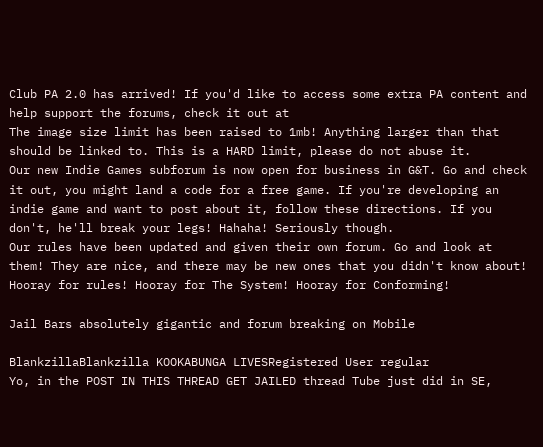Club PA 2.0 has arrived! If you'd like to access some extra PA content and help support the forums, check it out at
The image size limit has been raised to 1mb! Anything larger than that should be linked to. This is a HARD limit, please do not abuse it.
Our new Indie Games subforum is now open for business in G&T. Go and check it out, you might land a code for a free game. If you're developing an indie game and want to post about it, follow these directions. If you don't, he'll break your legs! Hahaha! Seriously though.
Our rules have been updated and given their own forum. Go and look at them! They are nice, and there may be new ones that you didn't know about! Hooray for rules! Hooray for The System! Hooray for Conforming!

Jail Bars absolutely gigantic and forum breaking on Mobile

BlankzillaBlankzilla KOOKABUNGA LIVESRegistered User regular
Yo, in the POST IN THIS THREAD GET JAILED thread Tube just did in SE,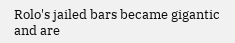Rolo's jailed bars became gigantic and are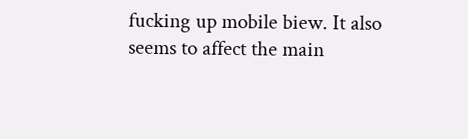fucking up mobile biew. It also seems to affect the main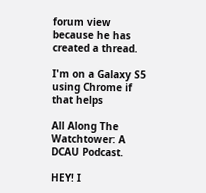forum view because he has created a thread.

I'm on a Galaxy S5 using Chrome if that helps

All Along The Watchtower: A DCAU Podcast.

HEY! I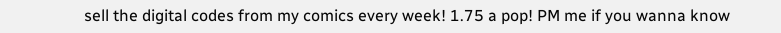sell the digital codes from my comics every week! 1.75 a pop! PM me if you wanna know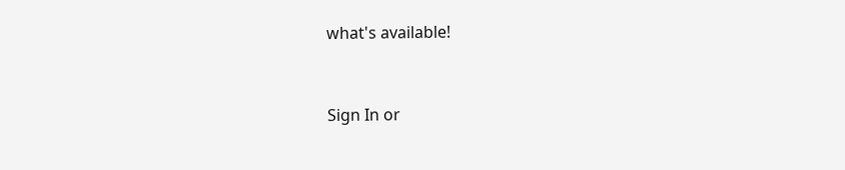what's available!


Sign In or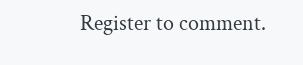Register to comment.